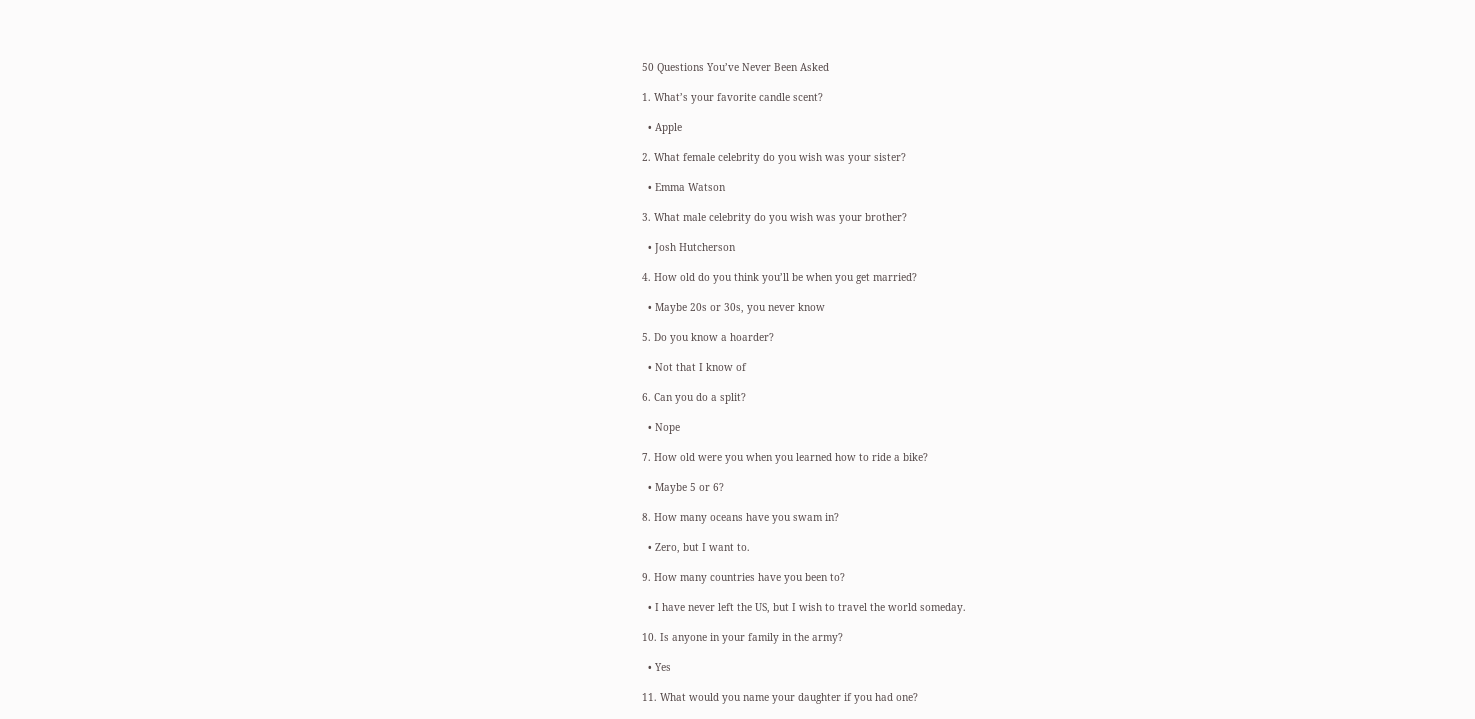50 Questions You’ve Never Been Asked

1. What’s your favorite candle scent?

  • Apple

2. What female celebrity do you wish was your sister?

  • Emma Watson

3. What male celebrity do you wish was your brother?

  • Josh Hutcherson

4. How old do you think you’ll be when you get married?

  • Maybe 20s or 30s, you never know

5. Do you know a hoarder?

  • Not that I know of

6. Can you do a split?

  • Nope

7. How old were you when you learned how to ride a bike?

  • Maybe 5 or 6?

8. How many oceans have you swam in?

  • Zero, but I want to.

9. How many countries have you been to?

  • I have never left the US, but I wish to travel the world someday.

10. Is anyone in your family in the army?

  • Yes

11. What would you name your daughter if you had one?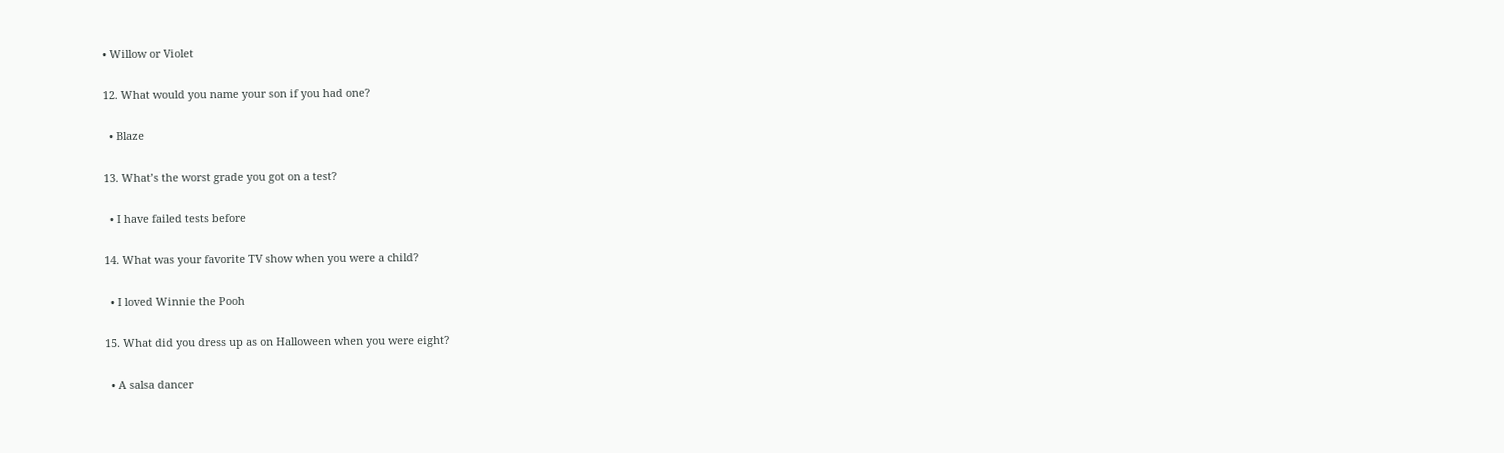• Willow or Violet

12. What would you name your son if you had one?

  • Blaze

13. What’s the worst grade you got on a test?

  • I have failed tests before

14. What was your favorite TV show when you were a child?

  • I loved Winnie the Pooh

15. What did you dress up as on Halloween when you were eight?

  • A salsa dancer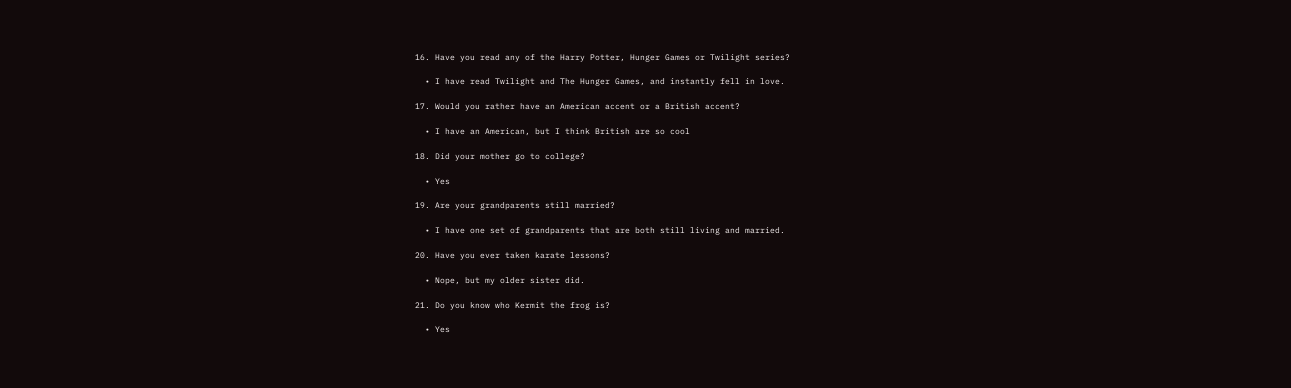16. Have you read any of the Harry Potter, Hunger Games or Twilight series?

  • I have read Twilight and The Hunger Games, and instantly fell in love.

17. Would you rather have an American accent or a British accent?

  • I have an American, but I think British are so cool

18. Did your mother go to college?

  • Yes

19. Are your grandparents still married?

  • I have one set of grandparents that are both still living and married.

20. Have you ever taken karate lessons?

  • Nope, but my older sister did.

21. Do you know who Kermit the frog is?

  • Yes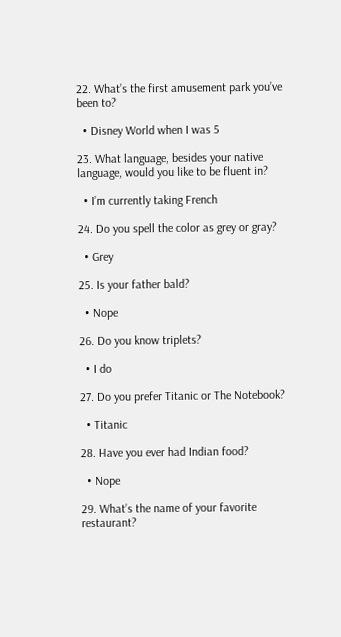22. What’s the first amusement park you’ve been to?

  • Disney World when I was 5

23. What language, besides your native language, would you like to be fluent in?

  • I’m currently taking French

24. Do you spell the color as grey or gray?

  • Grey

25. Is your father bald?

  • Nope

26. Do you know triplets?

  • I do

27. Do you prefer Titanic or The Notebook?

  • Titanic

28. Have you ever had Indian food?

  • Nope

29. What’s the name of your favorite restaurant?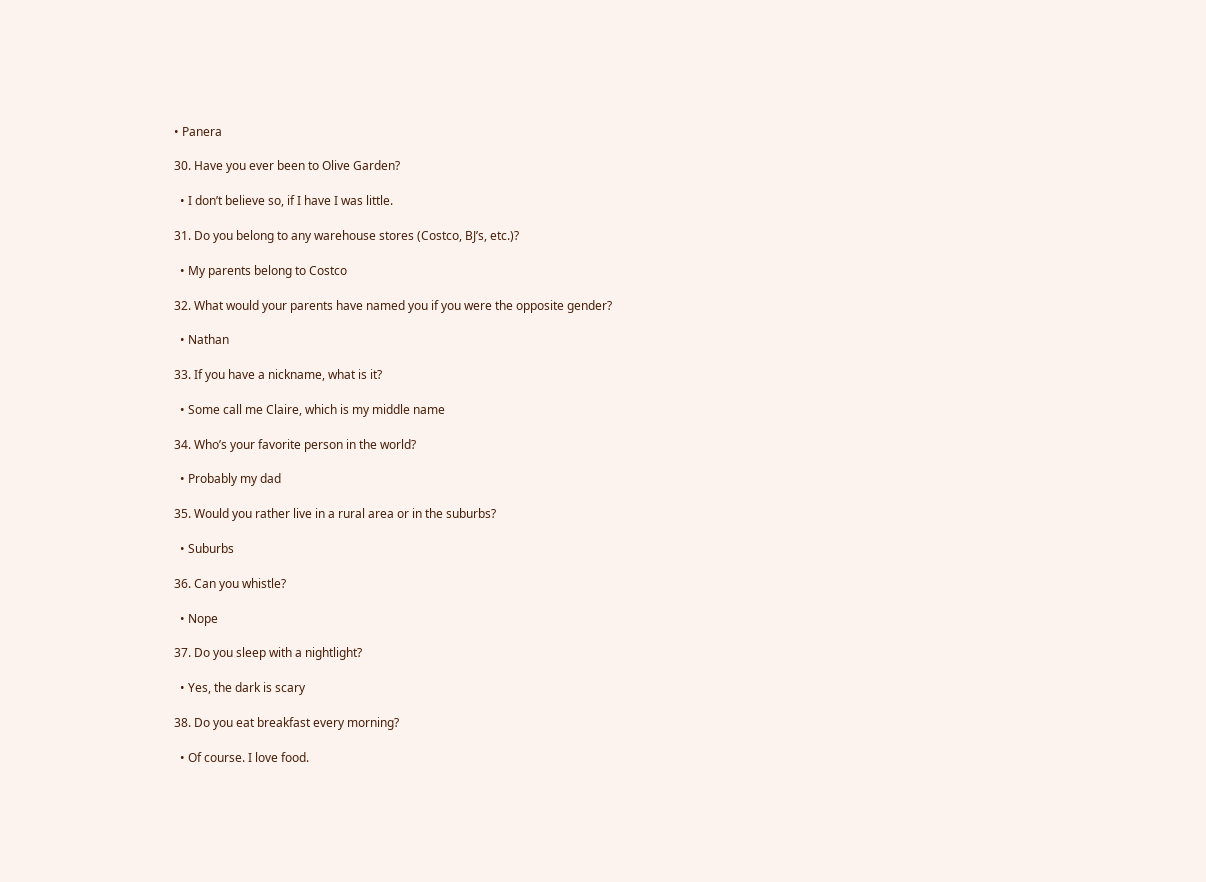• Panera

30. Have you ever been to Olive Garden?

  • I don’t believe so, if I have I was little.

31. Do you belong to any warehouse stores (Costco, BJ’s, etc.)?

  • My parents belong to Costco

32. What would your parents have named you if you were the opposite gender?

  • Nathan

33. If you have a nickname, what is it?

  • Some call me Claire, which is my middle name

34. Who’s your favorite person in the world?

  • Probably my dad

35. Would you rather live in a rural area or in the suburbs?

  • Suburbs

36. Can you whistle?

  • Nope

37. Do you sleep with a nightlight?

  • Yes, the dark is scary

38. Do you eat breakfast every morning?

  • Of course. I love food.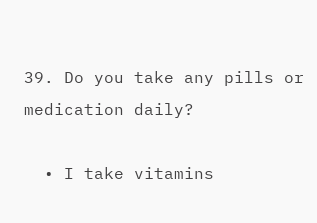39. Do you take any pills or medication daily?

  • I take vitamins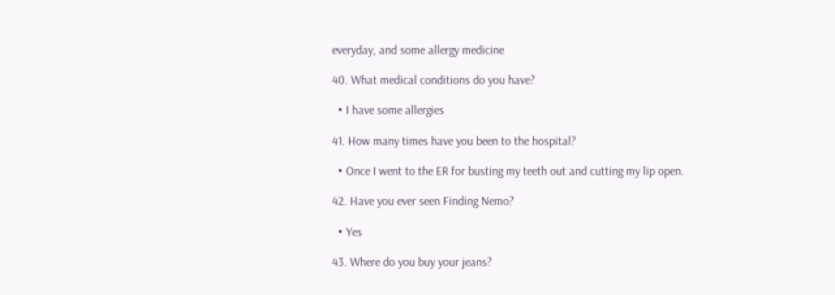everyday, and some allergy medicine

40. What medical conditions do you have?

  • I have some allergies

41. How many times have you been to the hospital?

  • Once I went to the ER for busting my teeth out and cutting my lip open.

42. Have you ever seen Finding Nemo?

  • Yes

43. Where do you buy your jeans?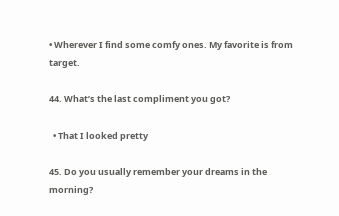• Wherever I find some comfy ones. My favorite is from target.

44. What’s the last compliment you got?

  • That I looked pretty

45. Do you usually remember your dreams in the morning?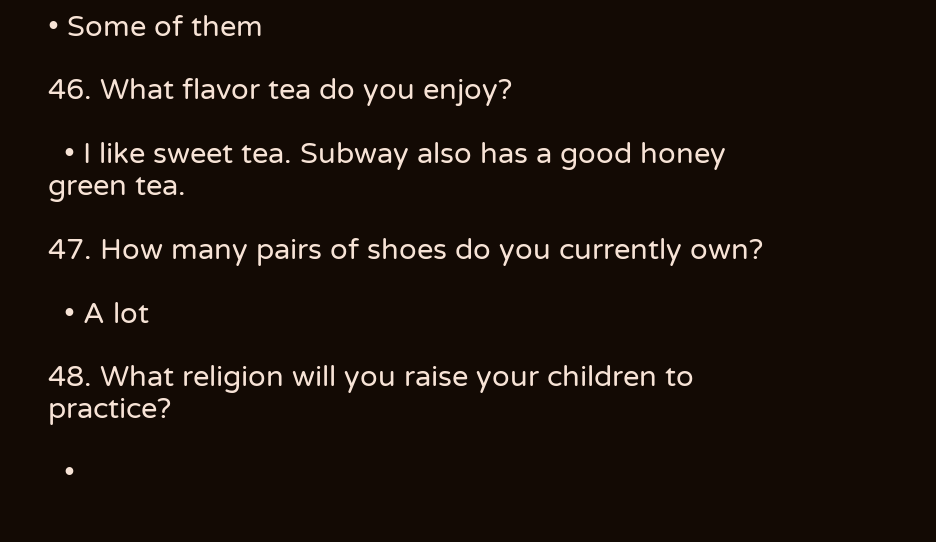• Some of them

46. What flavor tea do you enjoy?

  • I like sweet tea. Subway also has a good honey green tea.

47. How many pairs of shoes do you currently own?

  • A lot

48. What religion will you raise your children to practice?

  •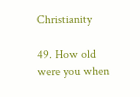Christianity

49. How old were you when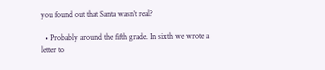you found out that Santa wasn’t real?

  • Probably around the fifth grade. In sixth we wrote a letter to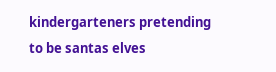kindergarteners pretending to be santas elves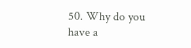50. Why do you have a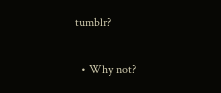tumblr?

  • Why not?